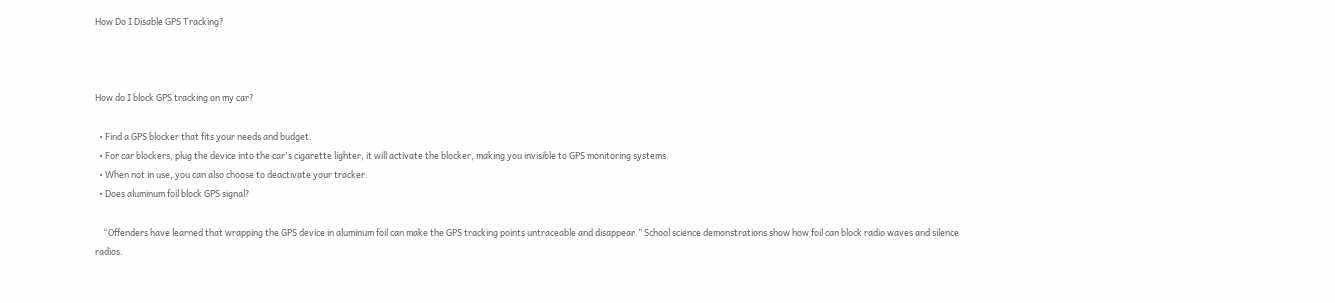How Do I Disable GPS Tracking?



How do I block GPS tracking on my car?

  • Find a GPS blocker that fits your needs and budget.
  • For car blockers, plug the device into the car's cigarette lighter, it will activate the blocker, making you invisible to GPS monitoring systems.
  • When not in use, you can also choose to deactivate your tracker.
  • Does aluminum foil block GPS signal?

    “Offenders have learned that wrapping the GPS device in aluminum foil can make the GPS tracking points untraceable and disappear.” School science demonstrations show how foil can block radio waves and silence radios.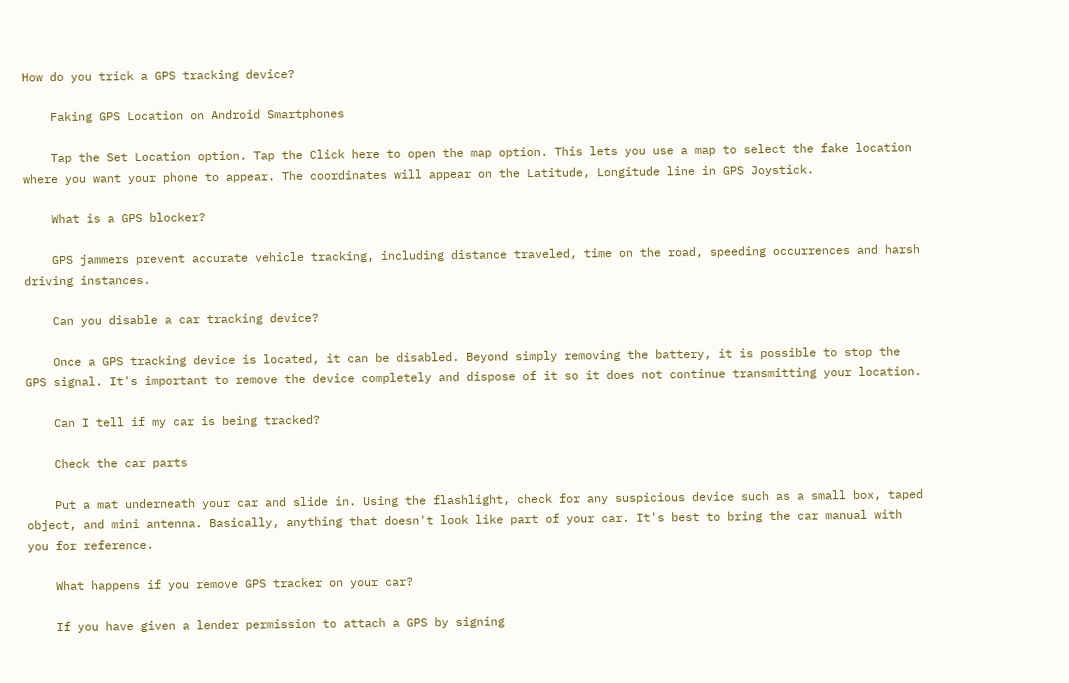How do you trick a GPS tracking device?

    Faking GPS Location on Android Smartphones

    Tap the Set Location option. Tap the Click here to open the map option. This lets you use a map to select the fake location where you want your phone to appear. The coordinates will appear on the Latitude, Longitude line in GPS Joystick.

    What is a GPS blocker?

    GPS jammers prevent accurate vehicle tracking, including distance traveled, time on the road, speeding occurrences and harsh driving instances.

    Can you disable a car tracking device?

    Once a GPS tracking device is located, it can be disabled. Beyond simply removing the battery, it is possible to stop the GPS signal. It's important to remove the device completely and dispose of it so it does not continue transmitting your location.

    Can I tell if my car is being tracked?

    Check the car parts

    Put a mat underneath your car and slide in. Using the flashlight, check for any suspicious device such as a small box, taped object, and mini antenna. Basically, anything that doesn't look like part of your car. It's best to bring the car manual with you for reference.

    What happens if you remove GPS tracker on your car?

    If you have given a lender permission to attach a GPS by signing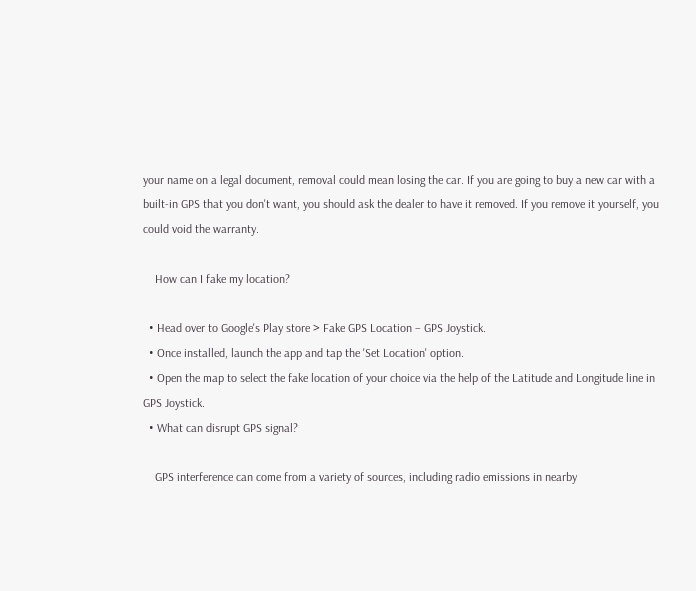your name on a legal document, removal could mean losing the car. If you are going to buy a new car with a built-in GPS that you don't want, you should ask the dealer to have it removed. If you remove it yourself, you could void the warranty.

    How can I fake my location?

  • Head over to Google's Play store > Fake GPS Location – GPS Joystick.
  • Once installed, launch the app and tap the 'Set Location' option.
  • Open the map to select the fake location of your choice via the help of the Latitude and Longitude line in GPS Joystick.
  • What can disrupt GPS signal?

    GPS interference can come from a variety of sources, including radio emissions in nearby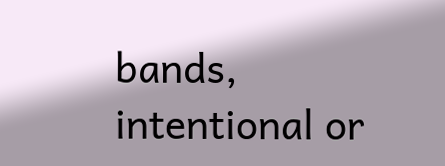bands, intentional or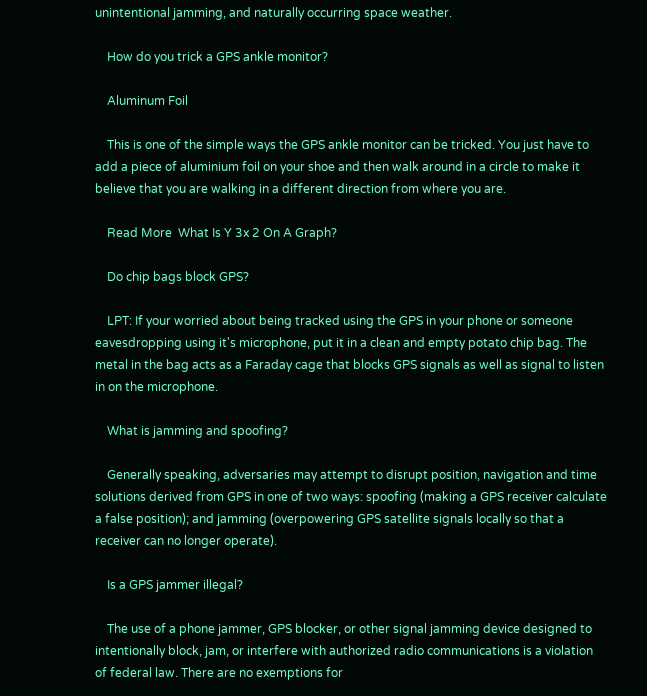unintentional jamming, and naturally occurring space weather.

    How do you trick a GPS ankle monitor?

    Aluminum Foil

    This is one of the simple ways the GPS ankle monitor can be tricked. You just have to add a piece of aluminium foil on your shoe and then walk around in a circle to make it believe that you are walking in a different direction from where you are.

    Read More  What Is Y 3x 2 On A Graph?

    Do chip bags block GPS?

    LPT: If your worried about being tracked using the GPS in your phone or someone eavesdropping using it's microphone, put it in a clean and empty potato chip bag. The metal in the bag acts as a Faraday cage that blocks GPS signals as well as signal to listen in on the microphone.

    What is jamming and spoofing?

    Generally speaking, adversaries may attempt to disrupt position, navigation and time solutions derived from GPS in one of two ways: spoofing (making a GPS receiver calculate a false position); and jamming (overpowering GPS satellite signals locally so that a receiver can no longer operate).

    Is a GPS jammer illegal?

    The use of a phone jammer, GPS blocker, or other signal jamming device designed to intentionally block, jam, or interfere with authorized radio communications is a violation of federal law. There are no exemptions for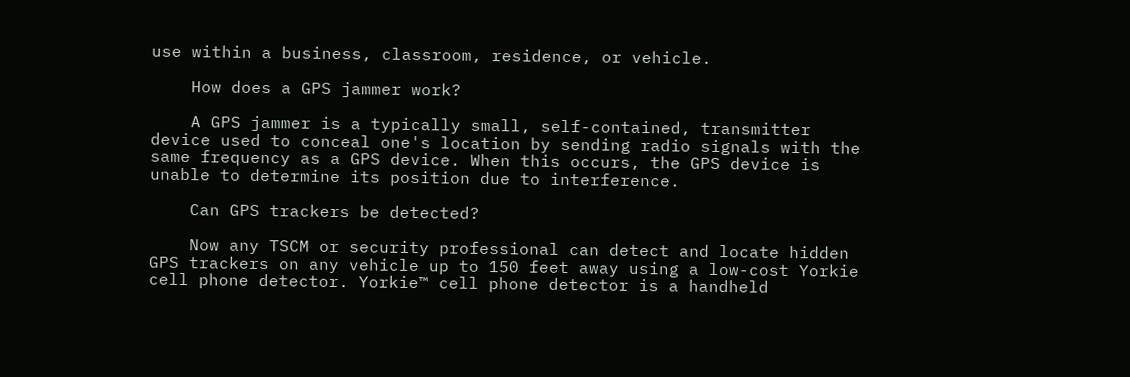use within a business, classroom, residence, or vehicle.

    How does a GPS jammer work?

    A GPS jammer is a typically small, self-contained, transmitter device used to conceal one's location by sending radio signals with the same frequency as a GPS device. When this occurs, the GPS device is unable to determine its position due to interference.

    Can GPS trackers be detected?

    Now any TSCM or security professional can detect and locate hidden GPS trackers on any vehicle up to 150 feet away using a low-cost Yorkie cell phone detector. Yorkie™ cell phone detector is a handheld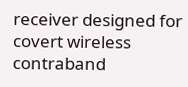receiver designed for covert wireless contraband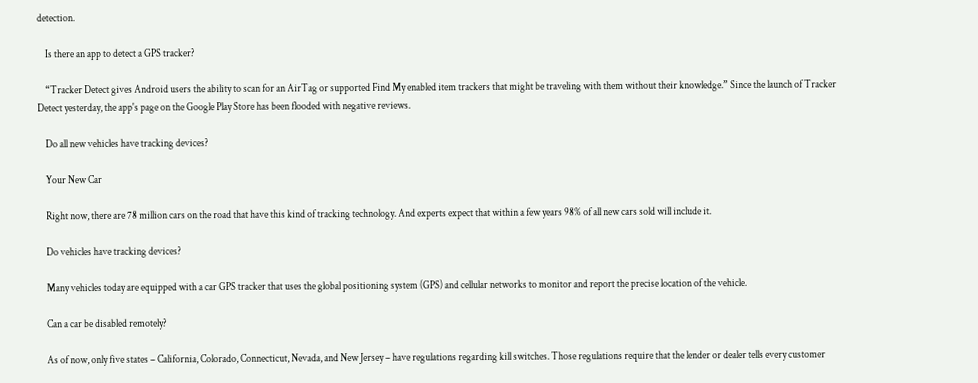detection.

    Is there an app to detect a GPS tracker?

    “Tracker Detect gives Android users the ability to scan for an AirTag or supported Find My enabled item trackers that might be traveling with them without their knowledge.” Since the launch of Tracker Detect yesterday, the app's page on the Google Play Store has been flooded with negative reviews.

    Do all new vehicles have tracking devices?

    Your New Car

    Right now, there are 78 million cars on the road that have this kind of tracking technology. And experts expect that within a few years 98% of all new cars sold will include it.

    Do vehicles have tracking devices?

    Many vehicles today are equipped with a car GPS tracker that uses the global positioning system (GPS) and cellular networks to monitor and report the precise location of the vehicle.

    Can a car be disabled remotely?

    As of now, only five states – California, Colorado, Connecticut, Nevada, and New Jersey – have regulations regarding kill switches. Those regulations require that the lender or dealer tells every customer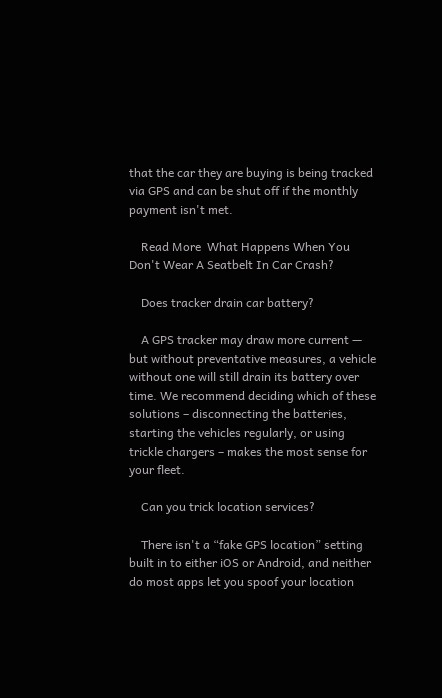that the car they are buying is being tracked via GPS and can be shut off if the monthly payment isn't met.

    Read More  What Happens When You Don't Wear A Seatbelt In Car Crash?

    Does tracker drain car battery?

    A GPS tracker may draw more current — but without preventative measures, a vehicle without one will still drain its battery over time. We recommend deciding which of these solutions – disconnecting the batteries, starting the vehicles regularly, or using trickle chargers – makes the most sense for your fleet.

    Can you trick location services?

    There isn't a “fake GPS location” setting built in to either iOS or Android, and neither do most apps let you spoof your location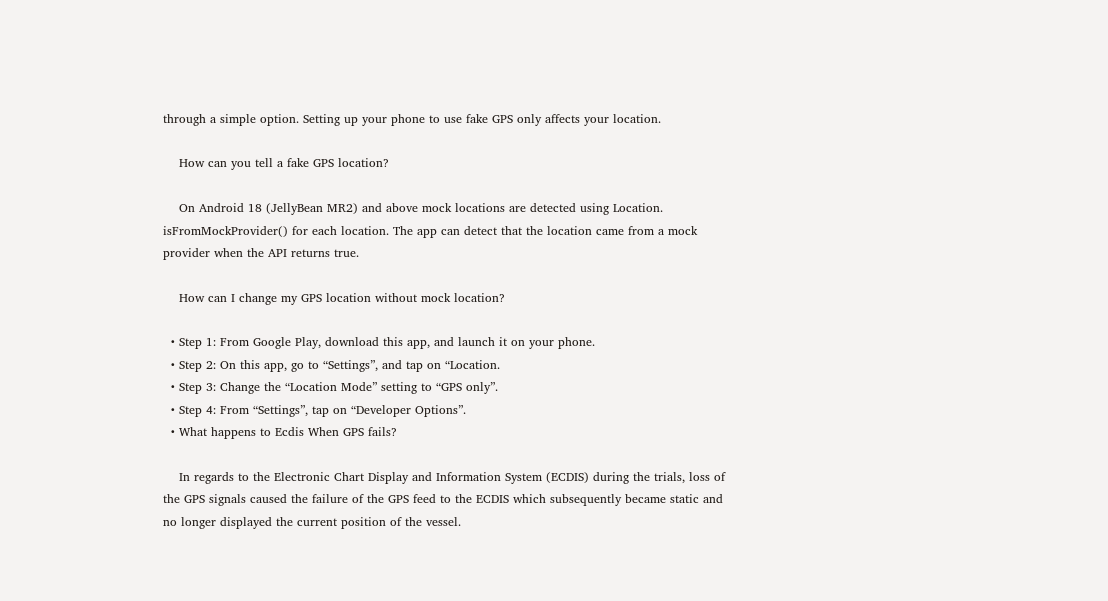through a simple option. Setting up your phone to use fake GPS only affects your location.

    How can you tell a fake GPS location?

    On Android 18 (JellyBean MR2) and above mock locations are detected using Location. isFromMockProvider() for each location. The app can detect that the location came from a mock provider when the API returns true.

    How can I change my GPS location without mock location?

  • Step 1: From Google Play, download this app, and launch it on your phone.
  • Step 2: On this app, go to “Settings”, and tap on “Location.
  • Step 3: Change the “Location Mode” setting to “GPS only”.
  • Step 4: From “Settings”, tap on “Developer Options”.
  • What happens to Ecdis When GPS fails?

    In regards to the Electronic Chart Display and Information System (ECDIS) during the trials, loss of the GPS signals caused the failure of the GPS feed to the ECDIS which subsequently became static and no longer displayed the current position of the vessel.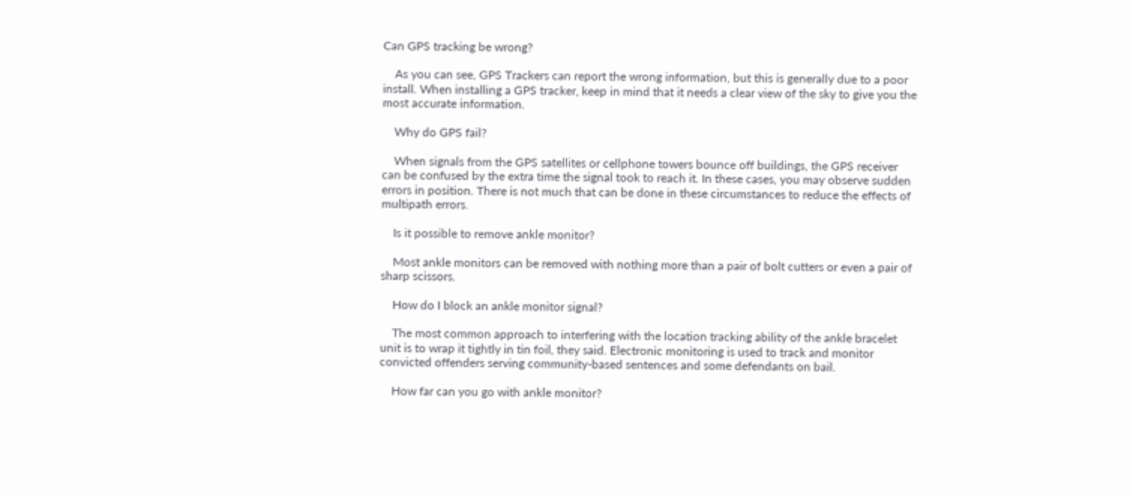Can GPS tracking be wrong?

    As you can see, GPS Trackers can report the wrong information, but this is generally due to a poor install. When installing a GPS tracker, keep in mind that it needs a clear view of the sky to give you the most accurate information.

    Why do GPS fail?

    When signals from the GPS satellites or cellphone towers bounce off buildings, the GPS receiver can be confused by the extra time the signal took to reach it. In these cases, you may observe sudden errors in position. There is not much that can be done in these circumstances to reduce the effects of multipath errors.

    Is it possible to remove ankle monitor?

    Most ankle monitors can be removed with nothing more than a pair of bolt cutters or even a pair of sharp scissors.

    How do I block an ankle monitor signal?

    The most common approach to interfering with the location tracking ability of the ankle bracelet unit is to wrap it tightly in tin foil, they said. Electronic monitoring is used to track and monitor convicted offenders serving community-based sentences and some defendants on bail.

    How far can you go with ankle monitor?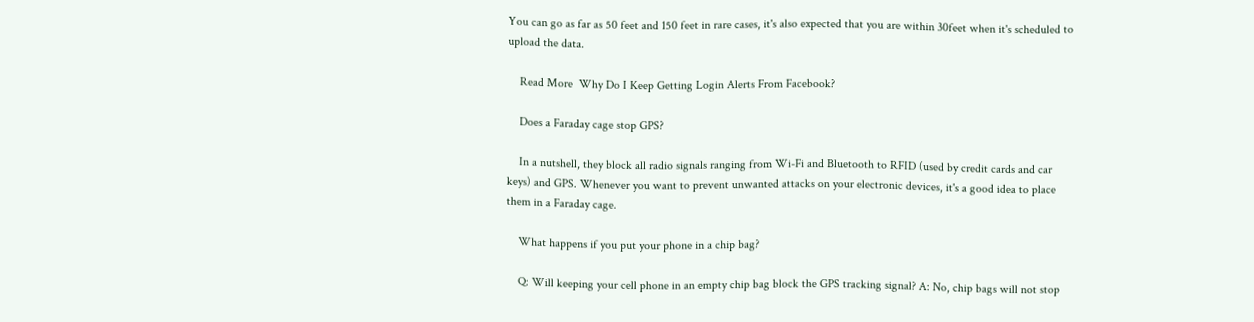You can go as far as 50 feet and 150 feet in rare cases, it's also expected that you are within 30feet when it's scheduled to upload the data.

    Read More  Why Do I Keep Getting Login Alerts From Facebook?

    Does a Faraday cage stop GPS?

    In a nutshell, they block all radio signals ranging from Wi-Fi and Bluetooth to RFID (used by credit cards and car keys) and GPS. Whenever you want to prevent unwanted attacks on your electronic devices, it's a good idea to place them in a Faraday cage.

    What happens if you put your phone in a chip bag?

    Q: Will keeping your cell phone in an empty chip bag block the GPS tracking signal? A: No, chip bags will not stop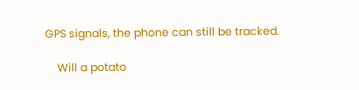GPS signals, the phone can still be tracked.

    Will a potato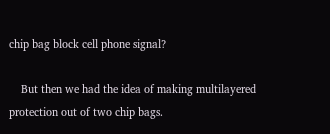chip bag block cell phone signal?

    But then we had the idea of making multilayered protection out of two chip bags.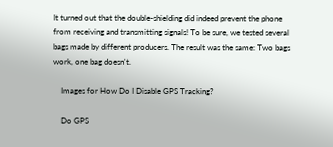It turned out that the double-shielding did indeed prevent the phone from receiving and transmitting signals! To be sure, we tested several bags made by different producers. The result was the same: Two bags work, one bag doesn't.

    Images for How Do I Disable GPS Tracking?

    Do GPS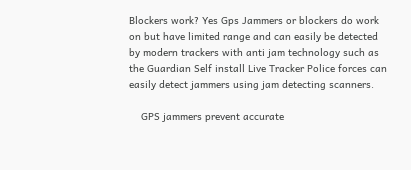Blockers work? Yes Gps Jammers or blockers do work on but have limited range and can easily be detected by modern trackers with anti jam technology such as the Guardian Self install Live Tracker Police forces can easily detect jammers using jam detecting scanners.

    GPS jammers prevent accurate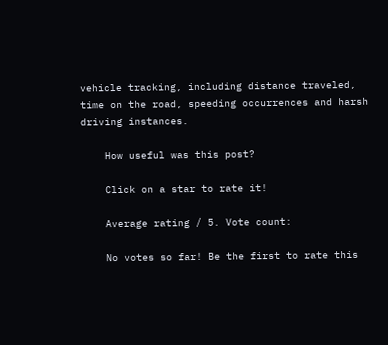vehicle tracking, including distance traveled, time on the road, speeding occurrences and harsh driving instances.

    How useful was this post?

    Click on a star to rate it!

    Average rating / 5. Vote count:

    No votes so far! Be the first to rate this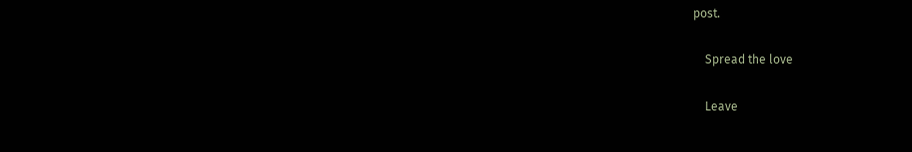post.

    Spread the love

    Leave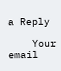a Reply

    Your email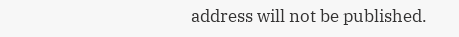address will not be published.